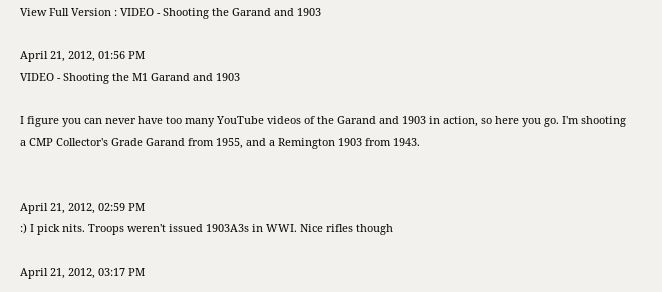View Full Version : VIDEO - Shooting the Garand and 1903

April 21, 2012, 01:56 PM
VIDEO - Shooting the M1 Garand and 1903

I figure you can never have too many YouTube videos of the Garand and 1903 in action, so here you go. I'm shooting a CMP Collector's Grade Garand from 1955, and a Remington 1903 from 1943.


April 21, 2012, 02:59 PM
:) I pick nits. Troops weren't issued 1903A3s in WWI. Nice rifles though

April 21, 2012, 03:17 PM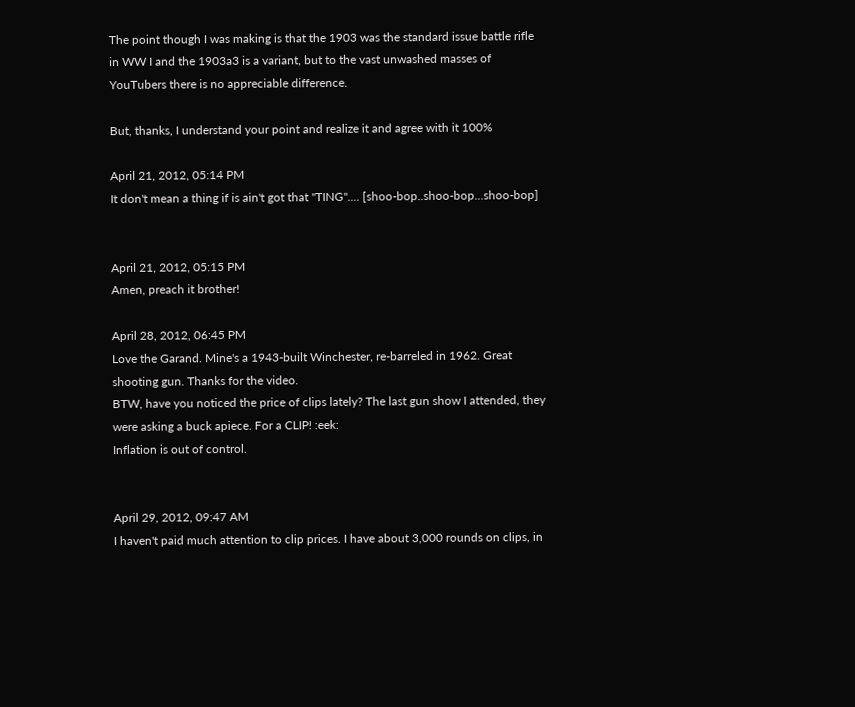The point though I was making is that the 1903 was the standard issue battle rifle in WW I and the 1903a3 is a variant, but to the vast unwashed masses of YouTubers there is no appreciable difference.

But, thanks, I understand your point and realize it and agree with it 100%

April 21, 2012, 05:14 PM
It don't mean a thing if is ain't got that "TING".... [shoo-bop..shoo-bop...shoo-bop]


April 21, 2012, 05:15 PM
Amen, preach it brother!

April 28, 2012, 06:45 PM
Love the Garand. Mine's a 1943-built Winchester, re-barreled in 1962. Great shooting gun. Thanks for the video.
BTW, have you noticed the price of clips lately? The last gun show I attended, they were asking a buck apiece. For a CLIP! :eek:
Inflation is out of control.


April 29, 2012, 09:47 AM
I haven't paid much attention to clip prices. I have about 3,000 rounds on clips, in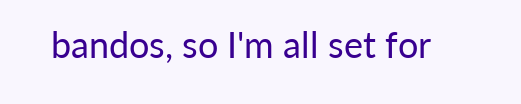bandos, so I'm all set for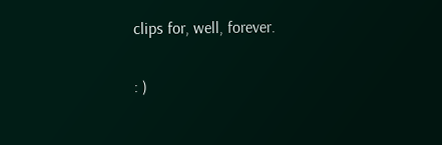clips for, well, forever.

: )